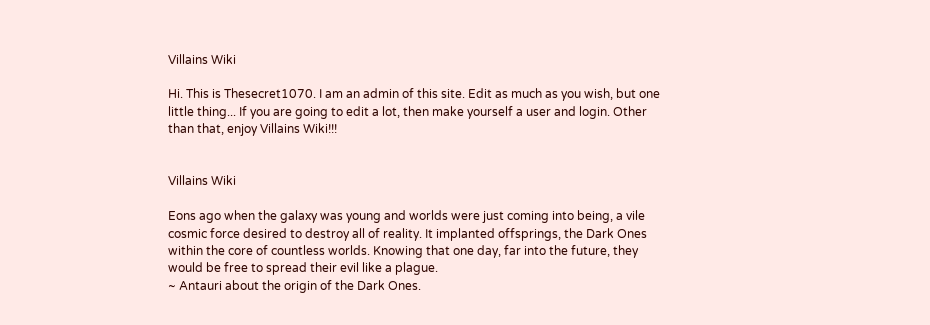Villains Wiki

Hi. This is Thesecret1070. I am an admin of this site. Edit as much as you wish, but one little thing... If you are going to edit a lot, then make yourself a user and login. Other than that, enjoy Villains Wiki!!!


Villains Wiki

Eons ago when the galaxy was young and worlds were just coming into being, a vile cosmic force desired to destroy all of reality. It implanted offsprings, the Dark Ones within the core of countless worlds. Knowing that one day, far into the future, they would be free to spread their evil like a plague.
~ Antauri about the origin of the Dark Ones.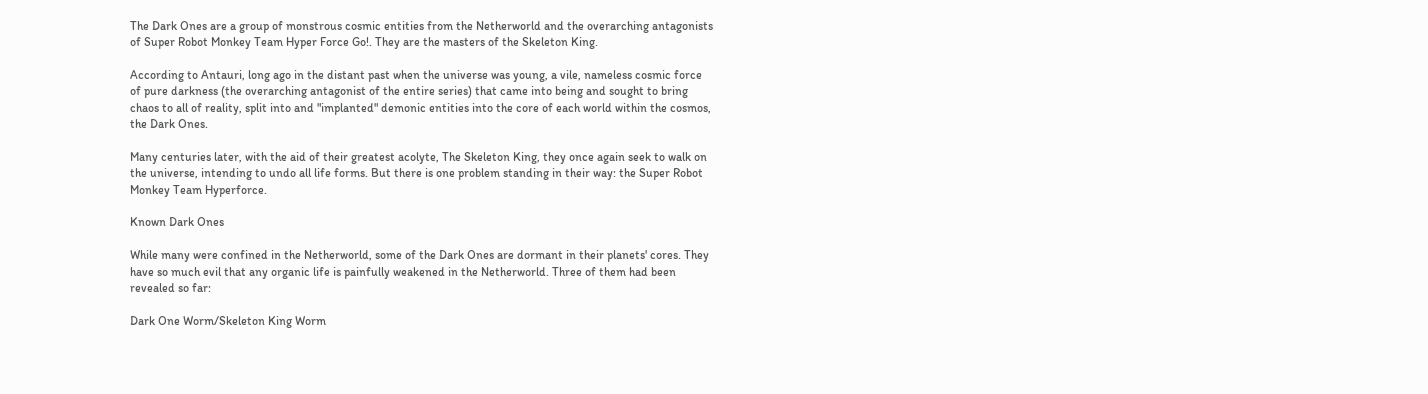The Dark Ones are a group of monstrous cosmic entities from the Netherworld and the overarching antagonists of Super Robot Monkey Team Hyper Force Go!. They are the masters of the Skeleton King.

According to Antauri, long ago in the distant past when the universe was young, a vile, nameless cosmic force of pure darkness (the overarching antagonist of the entire series) that came into being and sought to bring chaos to all of reality, split into and "implanted" demonic entities into the core of each world within the cosmos, the Dark Ones.

Many centuries later, with the aid of their greatest acolyte, The Skeleton King, they once again seek to walk on the universe, intending to undo all life forms. But there is one problem standing in their way: the Super Robot Monkey Team Hyperforce.

Known Dark Ones

While many were confined in the Netherworld, some of the Dark Ones are dormant in their planets' cores. They have so much evil that any organic life is painfully weakened in the Netherworld. Three of them had been revealed so far:

Dark One Worm/Skeleton King Worm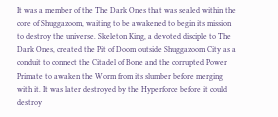It was a member of the The Dark Ones that was sealed within the core of Shuggazoom, waiting to be awakened to begin its mission to destroy the universe. Skeleton King, a devoted disciple to The Dark Ones, created the Pit of Doom outside Shuggazoom City as a conduit to connect the Citadel of Bone and the corrupted Power Primate to awaken the Worm from its slumber before merging with it. It was later destroyed by the Hyperforce before it could destroy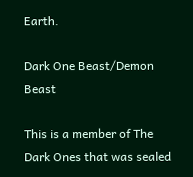Earth.

Dark One Beast/Demon Beast

This is a member of The Dark Ones that was sealed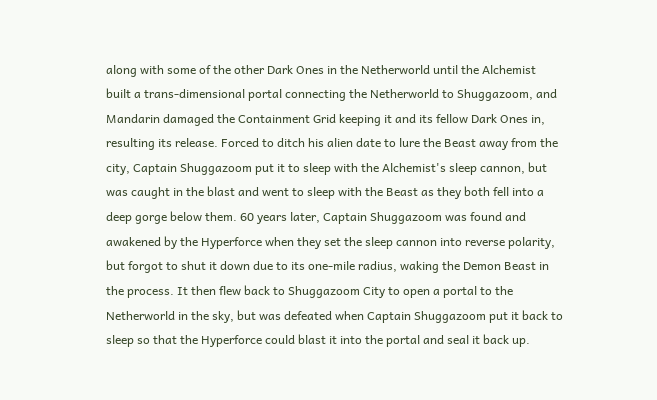along with some of the other Dark Ones in the Netherworld until the Alchemist built a trans-dimensional portal connecting the Netherworld to Shuggazoom, and Mandarin damaged the Containment Grid keeping it and its fellow Dark Ones in, resulting its release. Forced to ditch his alien date to lure the Beast away from the city, Captain Shuggazoom put it to sleep with the Alchemist's sleep cannon, but was caught in the blast and went to sleep with the Beast as they both fell into a deep gorge below them. 60 years later, Captain Shuggazoom was found and awakened by the Hyperforce when they set the sleep cannon into reverse polarity, but forgot to shut it down due to its one-mile radius, waking the Demon Beast in the process. It then flew back to Shuggazoom City to open a portal to the Netherworld in the sky, but was defeated when Captain Shuggazoom put it back to sleep so that the Hyperforce could blast it into the portal and seal it back up.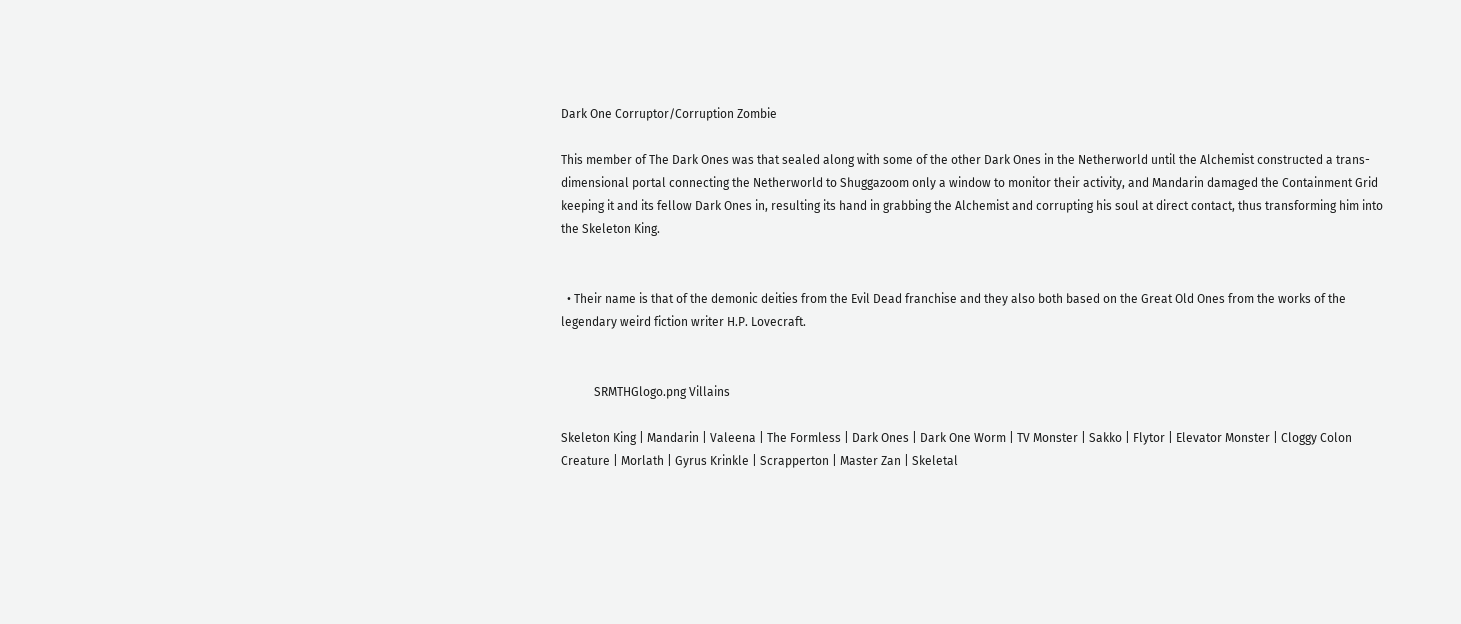Dark One Corruptor/Corruption Zombie

This member of The Dark Ones was that sealed along with some of the other Dark Ones in the Netherworld until the Alchemist constructed a trans-dimensional portal connecting the Netherworld to Shuggazoom only a window to monitor their activity, and Mandarin damaged the Containment Grid keeping it and its fellow Dark Ones in, resulting its hand in grabbing the Alchemist and corrupting his soul at direct contact, thus transforming him into the Skeleton King.


  • Their name is that of the demonic deities from the Evil Dead franchise and they also both based on the Great Old Ones from the works of the legendary weird fiction writer H.P. Lovecraft.


           SRMTHGlogo.png Villains

Skeleton King | Mandarin | Valeena | The Formless | Dark Ones | Dark One Worm | TV Monster | Sakko | Flytor | Elevator Monster | Cloggy Colon Creature | Morlath | Gyrus Krinkle | Scrapperton | Master Zan | Skeletal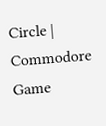Circle | Commodore Game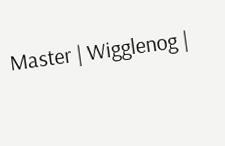Master | Wigglenog |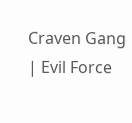Craven Gang | Evil Force